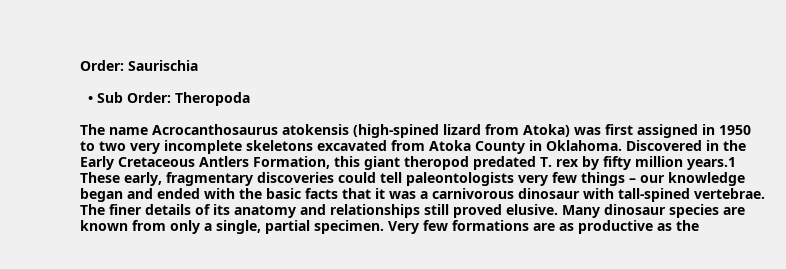Order: Saurischia

  • Sub Order: Theropoda

The name Acrocanthosaurus atokensis (high-spined lizard from Atoka) was first assigned in 1950 to two very incomplete skeletons excavated from Atoka County in Oklahoma. Discovered in the Early Cretaceous Antlers Formation, this giant theropod predated T. rex by fifty million years.1 These early, fragmentary discoveries could tell paleontologists very few things – our knowledge began and ended with the basic facts that it was a carnivorous dinosaur with tall-spined vertebrae. The finer details of its anatomy and relationships still proved elusive. Many dinosaur species are known from only a single, partial specimen. Very few formations are as productive as the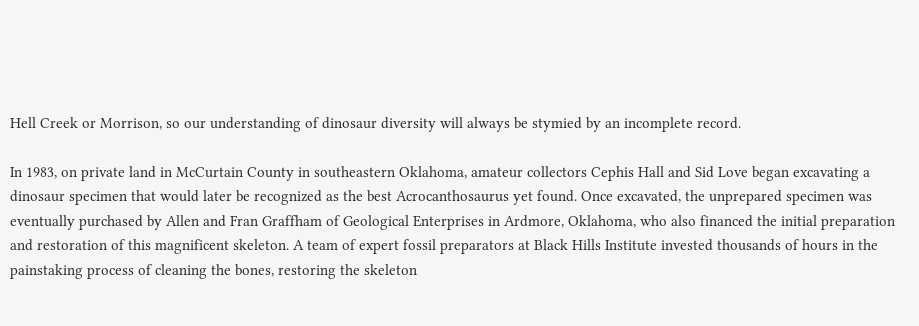Hell Creek or Morrison, so our understanding of dinosaur diversity will always be stymied by an incomplete record.

In 1983, on private land in McCurtain County in southeastern Oklahoma, amateur collectors Cephis Hall and Sid Love began excavating a dinosaur specimen that would later be recognized as the best Acrocanthosaurus yet found. Once excavated, the unprepared specimen was eventually purchased by Allen and Fran Graffham of Geological Enterprises in Ardmore, Oklahoma, who also financed the initial preparation and restoration of this magnificent skeleton. A team of expert fossil preparators at Black Hills Institute invested thousands of hours in the painstaking process of cleaning the bones, restoring the skeleton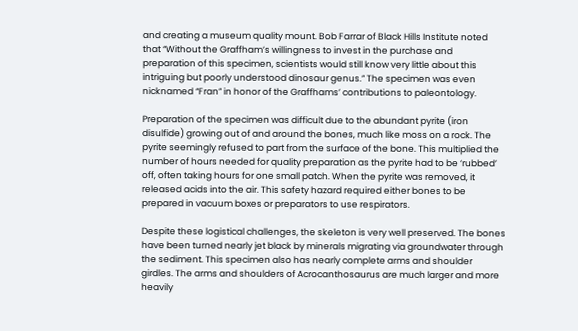and creating a museum quality mount. Bob Farrar of Black Hills Institute noted that “Without the Graffham’s willingness to invest in the purchase and preparation of this specimen, scientists would still know very little about this intriguing but poorly understood dinosaur genus.” The specimen was even nicknamed “Fran” in honor of the Graffhams’ contributions to paleontology.

Preparation of the specimen was difficult due to the abundant pyrite (iron disulfide) growing out of and around the bones, much like moss on a rock. The pyrite seemingly refused to part from the surface of the bone. This multiplied the number of hours needed for quality preparation as the pyrite had to be ‘rubbed’ off, often taking hours for one small patch. When the pyrite was removed, it released acids into the air. This safety hazard required either bones to be prepared in vacuum boxes or preparators to use respirators.

Despite these logistical challenges, the skeleton is very well preserved. The bones have been turned nearly jet black by minerals migrating via groundwater through the sediment. This specimen also has nearly complete arms and shoulder girdles. The arms and shoulders of Acrocanthosaurus are much larger and more heavily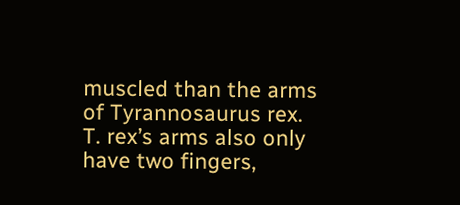muscled than the arms of Tyrannosaurus rex. T. rex’s arms also only have two fingers,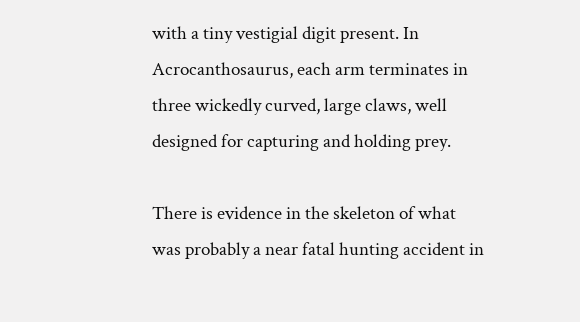with a tiny vestigial digit present. In Acrocanthosaurus, each arm terminates in three wickedly curved, large claws, well designed for capturing and holding prey.

There is evidence in the skeleton of what was probably a near fatal hunting accident in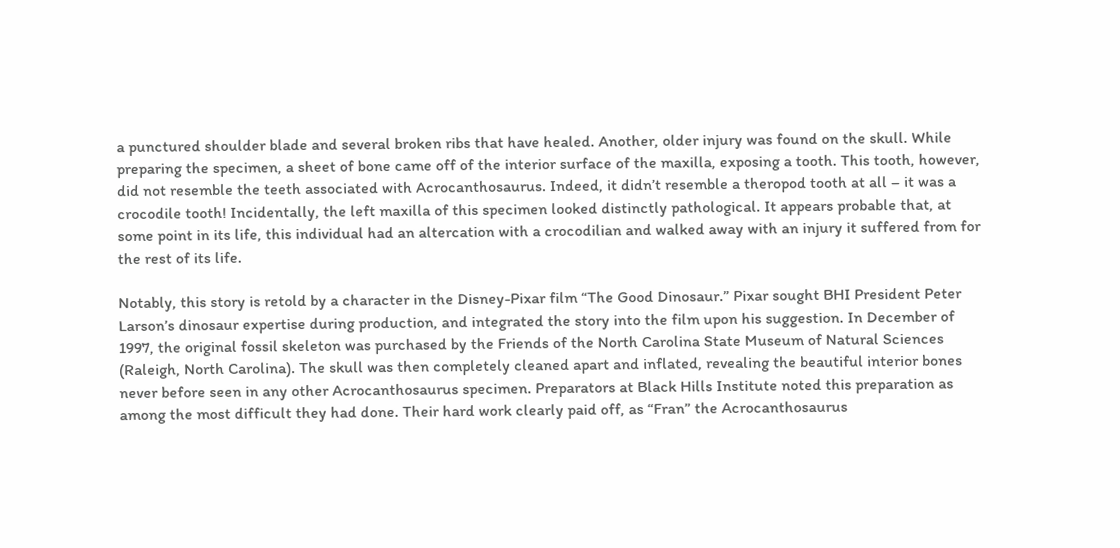a punctured shoulder blade and several broken ribs that have healed. Another, older injury was found on the skull. While preparing the specimen, a sheet of bone came off of the interior surface of the maxilla, exposing a tooth. This tooth, however, did not resemble the teeth associated with Acrocanthosaurus. Indeed, it didn’t resemble a theropod tooth at all – it was a crocodile tooth! Incidentally, the left maxilla of this specimen looked distinctly pathological. It appears probable that, at some point in its life, this individual had an altercation with a crocodilian and walked away with an injury it suffered from for the rest of its life.

Notably, this story is retold by a character in the Disney-Pixar film “The Good Dinosaur.” Pixar sought BHI President Peter Larson’s dinosaur expertise during production, and integrated the story into the film upon his suggestion. In December of 1997, the original fossil skeleton was purchased by the Friends of the North Carolina State Museum of Natural Sciences (Raleigh, North Carolina). The skull was then completely cleaned apart and inflated, revealing the beautiful interior bones never before seen in any other Acrocanthosaurus specimen. Preparators at Black Hills Institute noted this preparation as among the most difficult they had done. Their hard work clearly paid off, as “Fran” the Acrocanthosaurus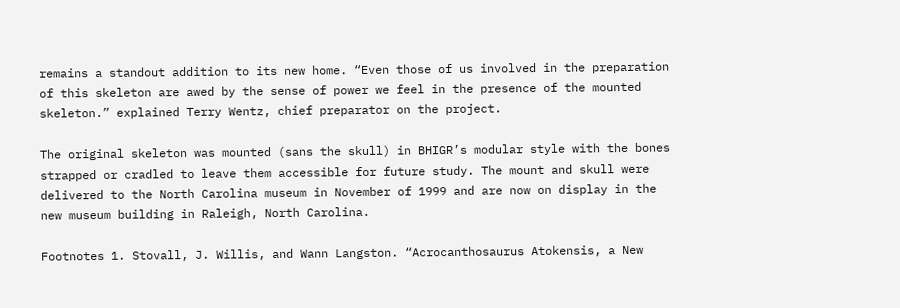remains a standout addition to its new home. “Even those of us involved in the preparation of this skeleton are awed by the sense of power we feel in the presence of the mounted skeleton.” explained Terry Wentz, chief preparator on the project.

The original skeleton was mounted (sans the skull) in BHIGR’s modular style with the bones strapped or cradled to leave them accessible for future study. The mount and skull were delivered to the North Carolina museum in November of 1999 and are now on display in the new museum building in Raleigh, North Carolina.

Footnotes 1. Stovall, J. Willis, and Wann Langston. “Acrocanthosaurus Atokensis, a New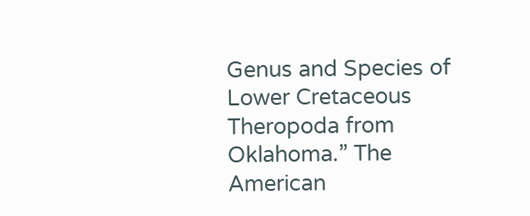Genus and Species of Lower Cretaceous Theropoda from Oklahoma.” The American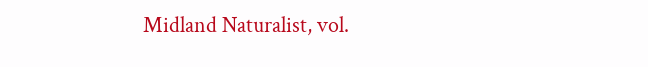Midland Naturalist, vol.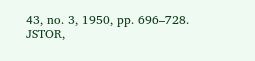43, no. 3, 1950, pp. 696–728. JSTOR,